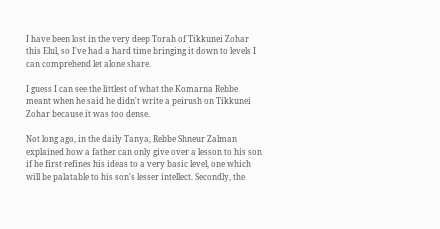I have been lost in the very deep Torah of Tikkunei Zohar this Elul, so I've had a hard time bringing it down to levels I can comprehend let alone share.

I guess I can see the littlest of what the Komarna Rebbe meant when he said he didn't write a peirush on Tikkunei Zohar because it was too dense.

Not long ago, in the daily Tanya, Rebbe Shneur Zalman explained how a father can only give over a lesson to his son if he first refines his ideas to a very basic level, one which will be palatable to his son's lesser intellect. Secondly, the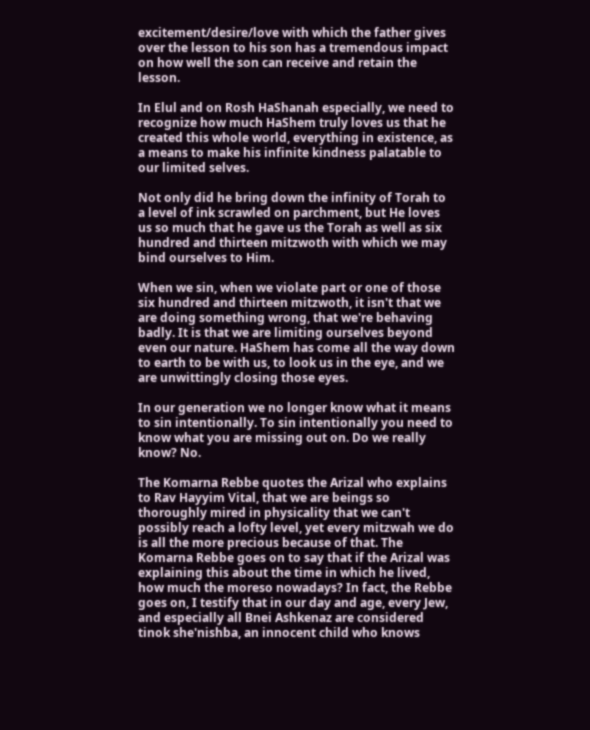excitement/desire/love with which the father gives over the lesson to his son has a tremendous impact on how well the son can receive and retain the lesson.

In Elul and on Rosh HaShanah especially, we need to recognize how much HaShem truly loves us that he created this whole world, everything in existence, as a means to make his infinite kindness palatable to our limited selves.

Not only did he bring down the infinity of Torah to a level of ink scrawled on parchment, but He loves us so much that he gave us the Torah as well as six hundred and thirteen mitzwoth with which we may bind ourselves to Him.

When we sin, when we violate part or one of those six hundred and thirteen mitzwoth, it isn't that we are doing something wrong, that we're behaving badly. It is that we are limiting ourselves beyond even our nature. HaShem has come all the way down to earth to be with us, to look us in the eye, and we are unwittingly closing those eyes.

In our generation we no longer know what it means to sin intentionally. To sin intentionally you need to know what you are missing out on. Do we really know? No.

The Komarna Rebbe quotes the Arizal who explains to Rav Hayyim Vital, that we are beings so thoroughly mired in physicality that we can't possibly reach a lofty level, yet every mitzwah we do is all the more precious because of that. The Komarna Rebbe goes on to say that if the Arizal was explaining this about the time in which he lived, how much the moreso nowadays? In fact, the Rebbe goes on, I testify that in our day and age, every Jew, and especially all Bnei Ashkenaz are considered tinok she'nishba, an innocent child who knows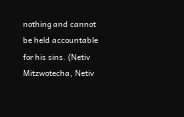nothing and cannot be held accountable for his sins. (Netiv Mitzwotecha, Netiv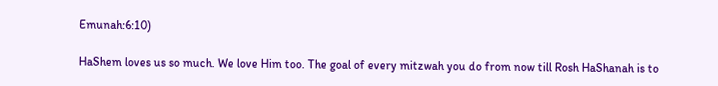Emunah:6:10)

HaShem loves us so much. We love Him too. The goal of every mitzwah you do from now till Rosh HaShanah is to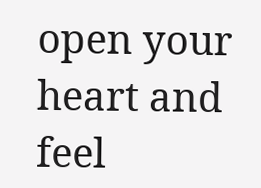open your heart and feel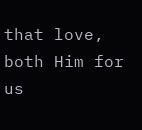that love, both Him for us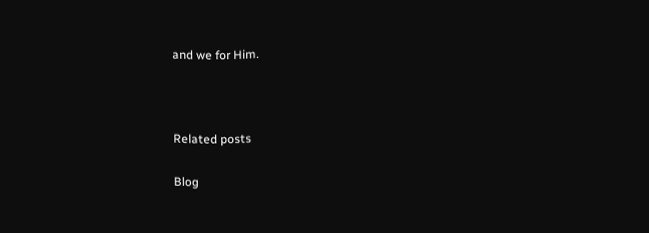and we for Him.



Related posts

Blog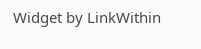Widget by LinkWithin